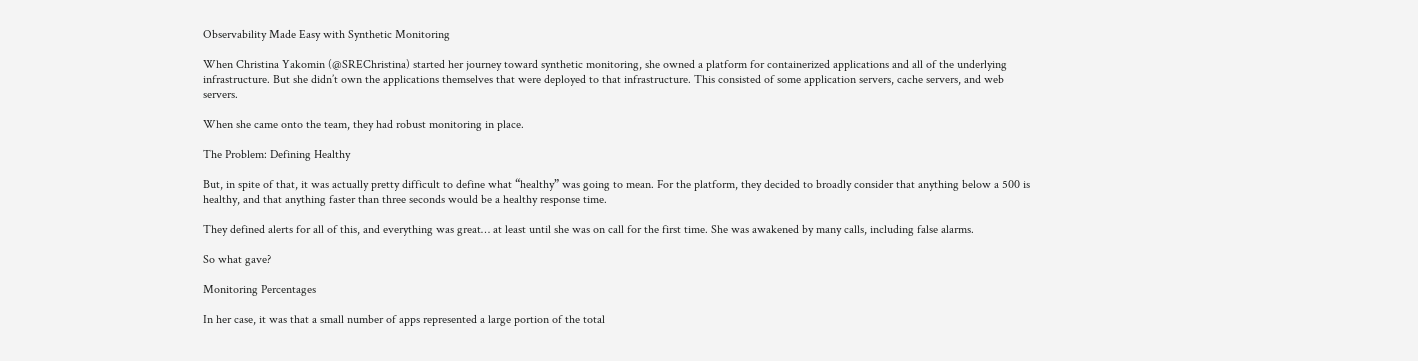Observability Made Easy with Synthetic Monitoring

When Christina Yakomin (@SREChristina) started her journey toward synthetic monitoring, she owned a platform for containerized applications and all of the underlying infrastructure. But she didn’t own the applications themselves that were deployed to that infrastructure. This consisted of some application servers, cache servers, and web servers.

When she came onto the team, they had robust monitoring in place.

The Problem: Defining Healthy

But, in spite of that, it was actually pretty difficult to define what “healthy” was going to mean. For the platform, they decided to broadly consider that anything below a 500 is healthy, and that anything faster than three seconds would be a healthy response time.

They defined alerts for all of this, and everything was great… at least until she was on call for the first time. She was awakened by many calls, including false alarms.

So what gave?

Monitoring Percentages

In her case, it was that a small number of apps represented a large portion of the total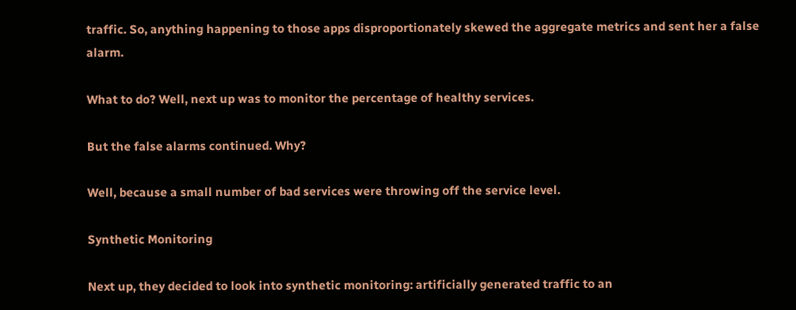traffic. So, anything happening to those apps disproportionately skewed the aggregate metrics and sent her a false alarm.

What to do? Well, next up was to monitor the percentage of healthy services.

But the false alarms continued. Why?

Well, because a small number of bad services were throwing off the service level.

Synthetic Monitoring

Next up, they decided to look into synthetic monitoring: artificially generated traffic to an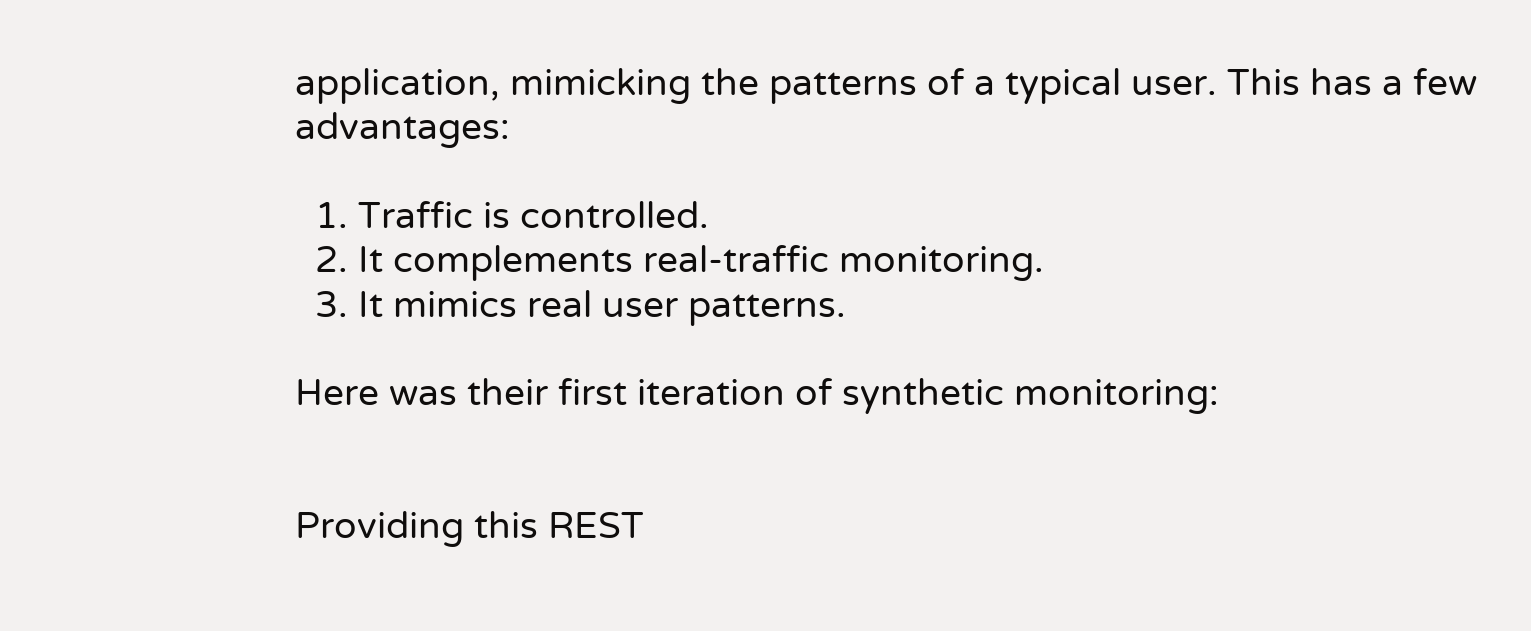application, mimicking the patterns of a typical user. This has a few advantages:

  1. Traffic is controlled.
  2. It complements real-traffic monitoring.
  3. It mimics real user patterns.

Here was their first iteration of synthetic monitoring:


Providing this REST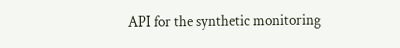API for the synthetic monitoring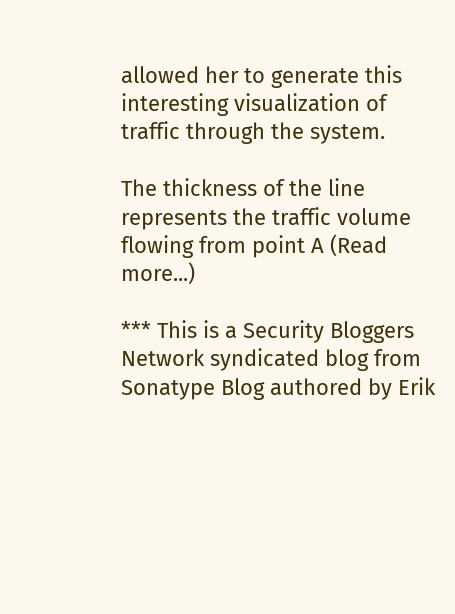allowed her to generate this interesting visualization of traffic through the system.

The thickness of the line represents the traffic volume flowing from point A (Read more...)

*** This is a Security Bloggers Network syndicated blog from Sonatype Blog authored by Erik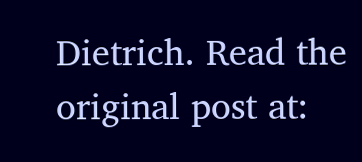Dietrich. Read the original post at: